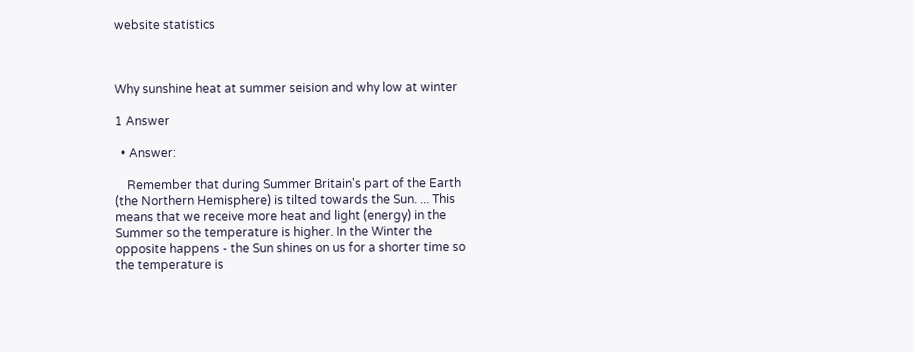website statistics



Why sunshine heat at summer seision and why low at winter

1 Answer

  • Answer:

    Remember that during Summer Britain's part of the Earth (the Northern Hemisphere) is tilted towards the Sun. ... This means that we receive more heat and light (energy) in the Summer so the temperature is higher. In the Winter the opposite happens - the Sun shines on us for a shorter time so the temperature is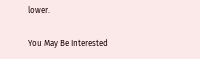lower.

You May Be Interested